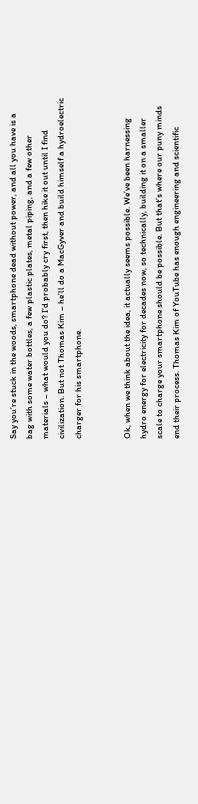Say you’re stuck in the woods, smartphone dead without power, and all you have is a bag with some water bottles, a few plastic plates, metal piping, and a few other materials – what would you do? I’d probably cry first, then hike it out until I find civilization. But not Thomas Kim – he’ll do a MacGyver and build himself a hydroelectric charger for his smartphone.


Ok, when we think about the idea, it actually seems possible. We’ve been harnessing hydro energy for electricity for decades now, so technically, building it on a smaller scale to charge your smartphone should be possible. But that’s where our puny minds end their process. Thomas Kim of YouTube has enough engineering and scientific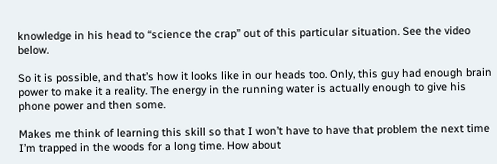knowledge in his head to “science the crap” out of this particular situation. See the video below.

So it is possible, and that’s how it looks like in our heads too. Only, this guy had enough brain power to make it a reality. The energy in the running water is actually enough to give his phone power and then some.

Makes me think of learning this skill so that I won’t have to have that problem the next time I’m trapped in the woods for a long time. How about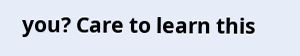you? Care to learn this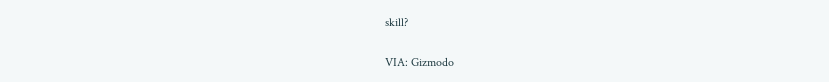skill?

VIA: Gizmodo